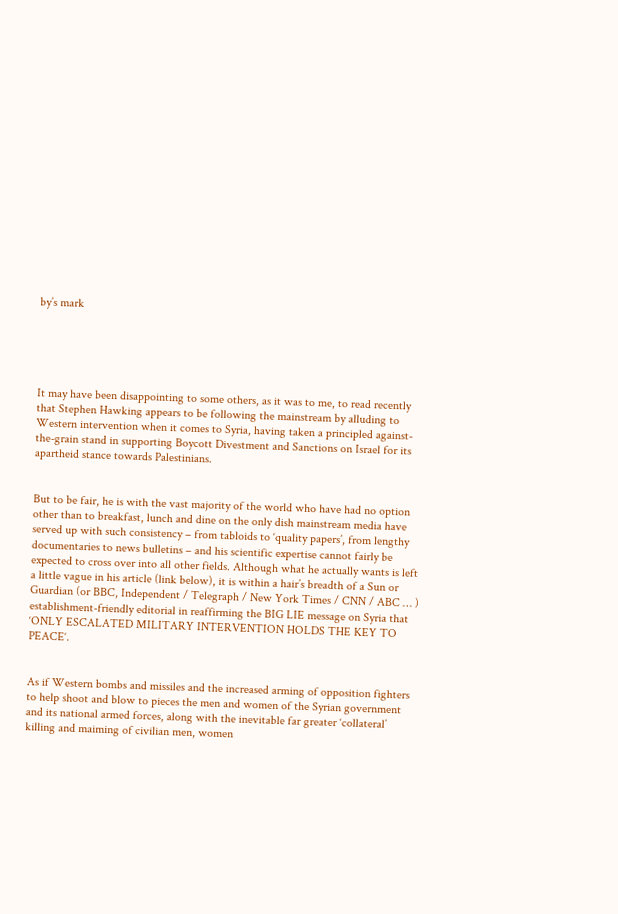by’s mark





It may have been disappointing to some others, as it was to me, to read recently that Stephen Hawking appears to be following the mainstream by alluding to Western intervention when it comes to Syria, having taken a principled against-the-grain stand in supporting Boycott Divestment and Sanctions on Israel for its apartheid stance towards Palestinians.


But to be fair, he is with the vast majority of the world who have had no option other than to breakfast, lunch and dine on the only dish mainstream media have served up with such consistency – from tabloids to ‘quality papers’, from lengthy documentaries to news bulletins – and his scientific expertise cannot fairly be expected to cross over into all other fields. Although what he actually wants is left a little vague in his article (link below), it is within a hair’s breadth of a Sun or Guardian (or BBC, Independent / Telegraph / New York Times / CNN / ABC … ) establishment-friendly editorial in reaffirming the BIG LIE message on Syria that ‘ONLY ESCALATED MILITARY INTERVENTION HOLDS THE KEY TO PEACE‘.


As if Western bombs and missiles and the increased arming of opposition fighters to help shoot and blow to pieces the men and women of the Syrian government and its national armed forces, along with the inevitable far greater ‘collateral’ killing and maiming of civilian men, women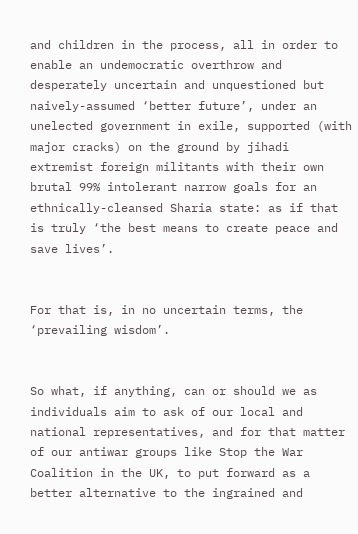and children in the process, all in order to enable an undemocratic overthrow and desperately uncertain and unquestioned but naively-assumed ‘better future’, under an unelected government in exile, supported (with major cracks) on the ground by jihadi extremist foreign militants with their own brutal 99% intolerant narrow goals for an ethnically-cleansed Sharia state: as if that is truly ‘the best means to create peace and save lives’.


For that is, in no uncertain terms, the ‘prevailing wisdom’.


So what, if anything, can or should we as individuals aim to ask of our local and national representatives, and for that matter of our antiwar groups like Stop the War Coalition in the UK, to put forward as a better alternative to the ingrained and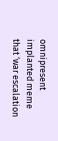omnipresent implanted meme that ‘war escalation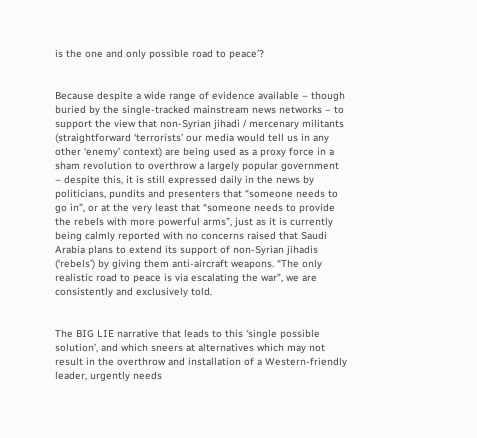is the one and only possible road to peace’?


Because despite a wide range of evidence available – though buried by the single-tracked mainstream news networks – to support the view that non-Syrian jihadi / mercenary militants (straightforward ‘terrorists’ our media would tell us in any other ‘enemy’ context) are being used as a proxy force in a sham revolution to overthrow a largely popular government – despite this, it is still expressed daily in the news by politicians, pundits and presenters that “someone needs to go in”, or at the very least that “someone needs to provide the rebels with more powerful arms”, just as it is currently being calmly reported with no concerns raised that Saudi Arabia plans to extend its support of non-Syrian jihadis (‘rebels’) by giving them anti-aircraft weapons. “The only realistic road to peace is via escalating the war”, we are consistently and exclusively told.


The BIG LIE narrative that leads to this ‘single possible solution’, and which sneers at alternatives which may not result in the overthrow and installation of a Western-friendly leader, urgently needs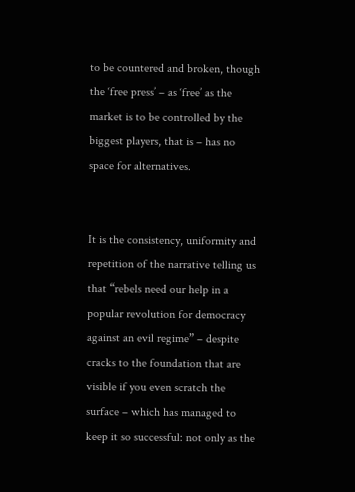to be countered and broken, though the ‘free press’ – as ‘free’ as the market is to be controlled by the biggest players, that is – has no space for alternatives.


It is the consistency, uniformity and repetition of the narrative telling us that “rebels need our help in a popular revolution for democracy against an evil regime” – despite cracks to the foundation that are visible if you even scratch the surface – which has managed to keep it so successful: not only as the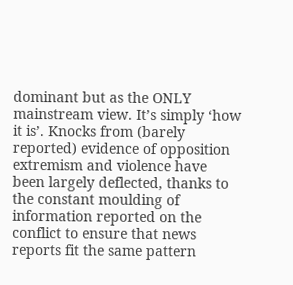dominant but as the ONLY mainstream view. It’s simply ‘how it is’. Knocks from (barely reported) evidence of opposition extremism and violence have been largely deflected, thanks to the constant moulding of information reported on the conflict to ensure that news reports fit the same pattern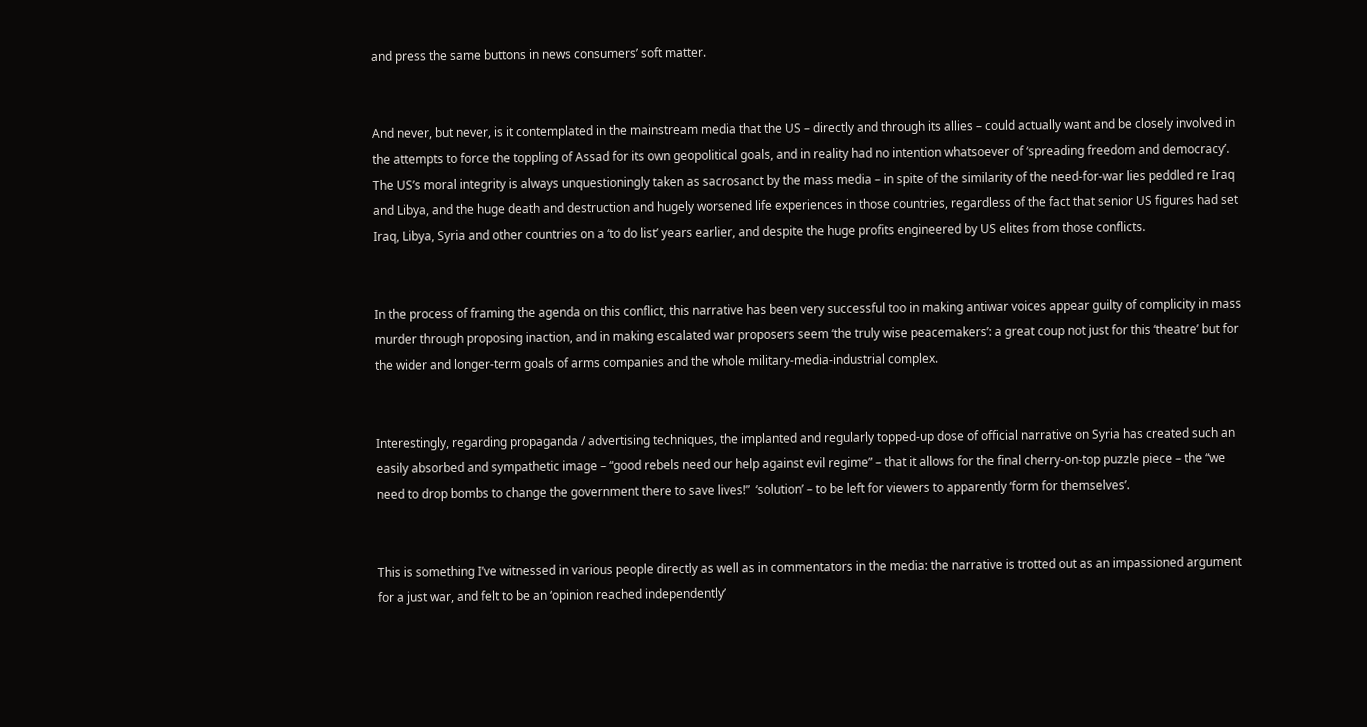and press the same buttons in news consumers’ soft matter.


And never, but never, is it contemplated in the mainstream media that the US – directly and through its allies – could actually want and be closely involved in the attempts to force the toppling of Assad for its own geopolitical goals, and in reality had no intention whatsoever of ‘spreading freedom and democracy’. The US’s moral integrity is always unquestioningly taken as sacrosanct by the mass media – in spite of the similarity of the need-for-war lies peddled re Iraq and Libya, and the huge death and destruction and hugely worsened life experiences in those countries, regardless of the fact that senior US figures had set Iraq, Libya, Syria and other countries on a ‘to do list’ years earlier, and despite the huge profits engineered by US elites from those conflicts.


In the process of framing the agenda on this conflict, this narrative has been very successful too in making antiwar voices appear guilty of complicity in mass murder through proposing inaction, and in making escalated war proposers seem ‘the truly wise peacemakers’: a great coup not just for this ‘theatre’ but for the wider and longer-term goals of arms companies and the whole military-media-industrial complex.


Interestingly, regarding propaganda / advertising techniques, the implanted and regularly topped-up dose of official narrative on Syria has created such an easily absorbed and sympathetic image – “good rebels need our help against evil regime” – that it allows for the final cherry-on-top puzzle piece – the “we need to drop bombs to change the government there to save lives!”  ‘solution’ – to be left for viewers to apparently ‘form for themselves’.


This is something I’ve witnessed in various people directly as well as in commentators in the media: the narrative is trotted out as an impassioned argument for a just war, and felt to be an ‘opinion reached independently’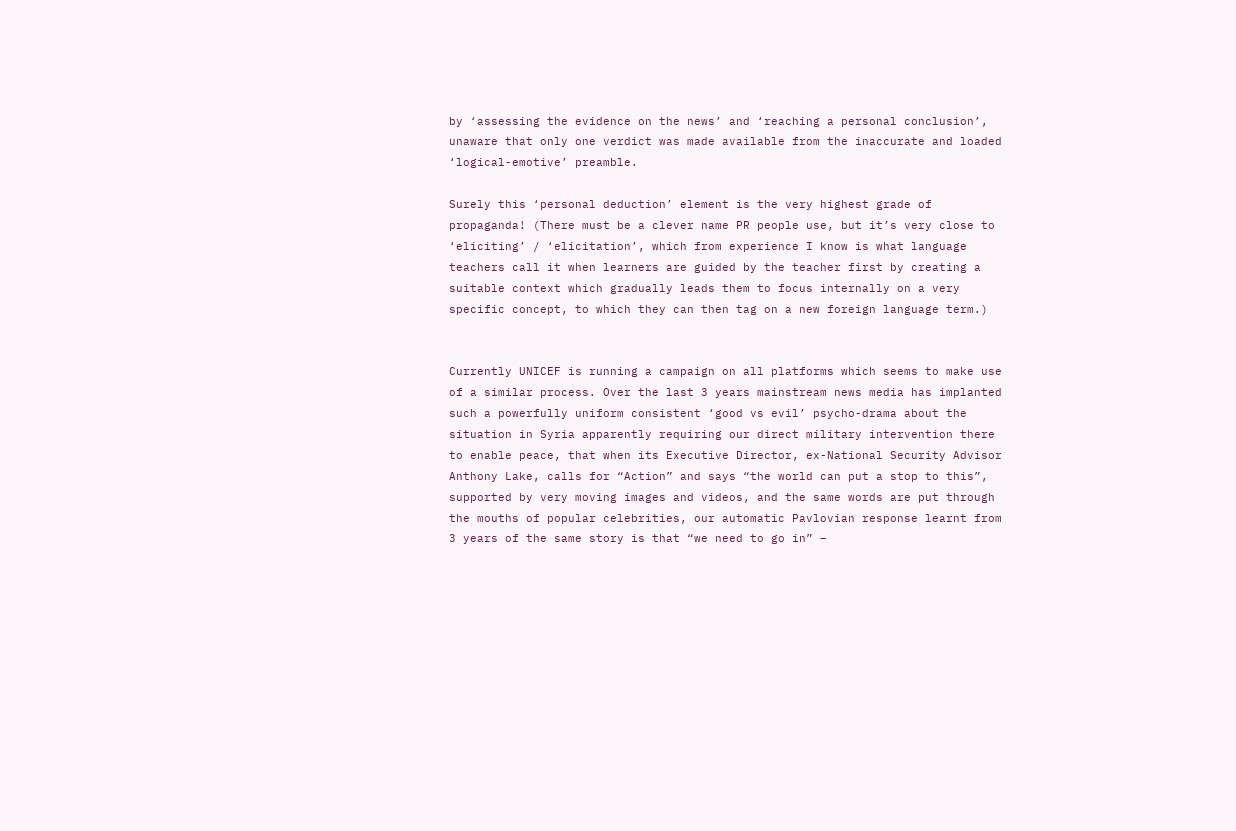by ‘assessing the evidence on the news’ and ‘reaching a personal conclusion’, unaware that only one verdict was made available from the inaccurate and loaded ‘logical-emotive’ preamble.

Surely this ‘personal deduction’ element is the very highest grade of propaganda! (There must be a clever name PR people use, but it’s very close to ‘eliciting’ / ‘elicitation’, which from experience I know is what language teachers call it when learners are guided by the teacher first by creating a suitable context which gradually leads them to focus internally on a very specific concept, to which they can then tag on a new foreign language term.)


Currently UNICEF is running a campaign on all platforms which seems to make use of a similar process. Over the last 3 years mainstream news media has implanted such a powerfully uniform consistent ‘good vs evil’ psycho-drama about the situation in Syria apparently requiring our direct military intervention there to enable peace, that when its Executive Director, ex-National Security Advisor Anthony Lake, calls for “Action” and says “the world can put a stop to this”, supported by very moving images and videos, and the same words are put through the mouths of popular celebrities, our automatic Pavlovian response learnt from 3 years of the same story is that “we need to go in” –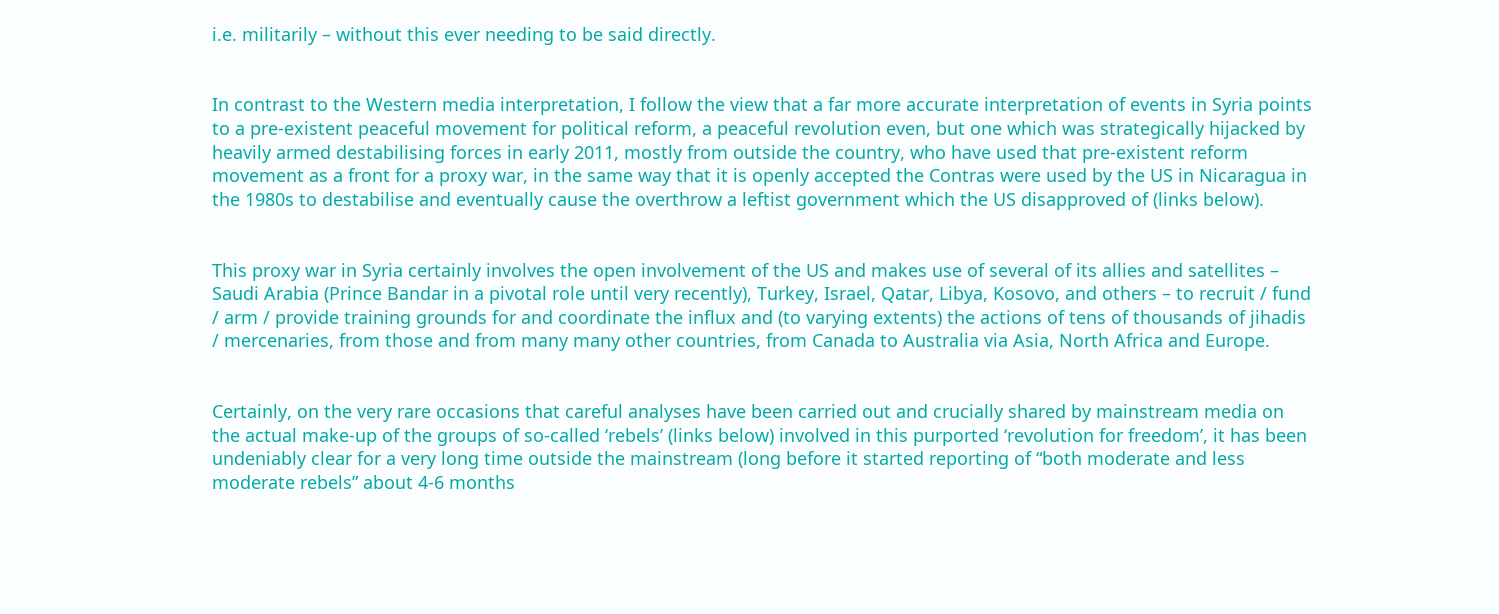i.e. militarily – without this ever needing to be said directly.


In contrast to the Western media interpretation, I follow the view that a far more accurate interpretation of events in Syria points to a pre-existent peaceful movement for political reform, a peaceful revolution even, but one which was strategically hijacked by heavily armed destabilising forces in early 2011, mostly from outside the country, who have used that pre-existent reform movement as a front for a proxy war, in the same way that it is openly accepted the Contras were used by the US in Nicaragua in the 1980s to destabilise and eventually cause the overthrow a leftist government which the US disapproved of (links below).


This proxy war in Syria certainly involves the open involvement of the US and makes use of several of its allies and satellites – Saudi Arabia (Prince Bandar in a pivotal role until very recently), Turkey, Israel, Qatar, Libya, Kosovo, and others – to recruit / fund / arm / provide training grounds for and coordinate the influx and (to varying extents) the actions of tens of thousands of jihadis / mercenaries, from those and from many many other countries, from Canada to Australia via Asia, North Africa and Europe.


Certainly, on the very rare occasions that careful analyses have been carried out and crucially shared by mainstream media on the actual make-up of the groups of so-called ‘rebels’ (links below) involved in this purported ‘revolution for freedom’, it has been undeniably clear for a very long time outside the mainstream (long before it started reporting of “both moderate and less moderate rebels” about 4-6 months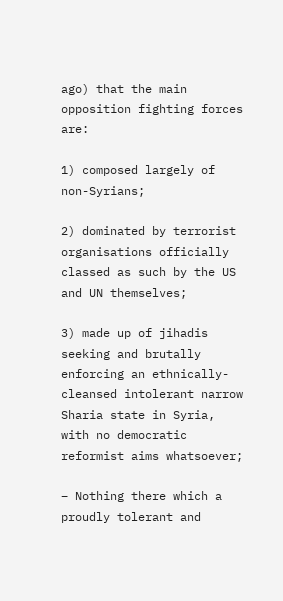ago) that the main opposition fighting forces are:

1) composed largely of non-Syrians;

2) dominated by terrorist organisations officially classed as such by the US and UN themselves;

3) made up of jihadis seeking and brutally enforcing an ethnically-cleansed intolerant narrow Sharia state in Syria, with no democratic reformist aims whatsoever;

– Nothing there which a proudly tolerant and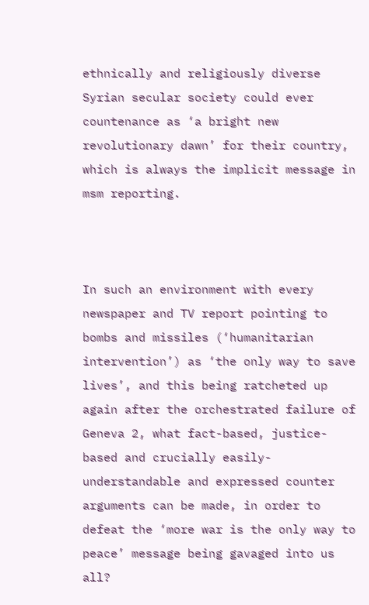ethnically and religiously diverse Syrian secular society could ever countenance as ‘a bright new revolutionary dawn’ for their country, which is always the implicit message in msm reporting.



In such an environment with every newspaper and TV report pointing to bombs and missiles (‘humanitarian intervention’) as ‘the only way to save lives’, and this being ratcheted up again after the orchestrated failure of Geneva 2, what fact-based, justice-based and crucially easily-understandable and expressed counter arguments can be made, in order to defeat the ‘more war is the only way to peace’ message being gavaged into us all?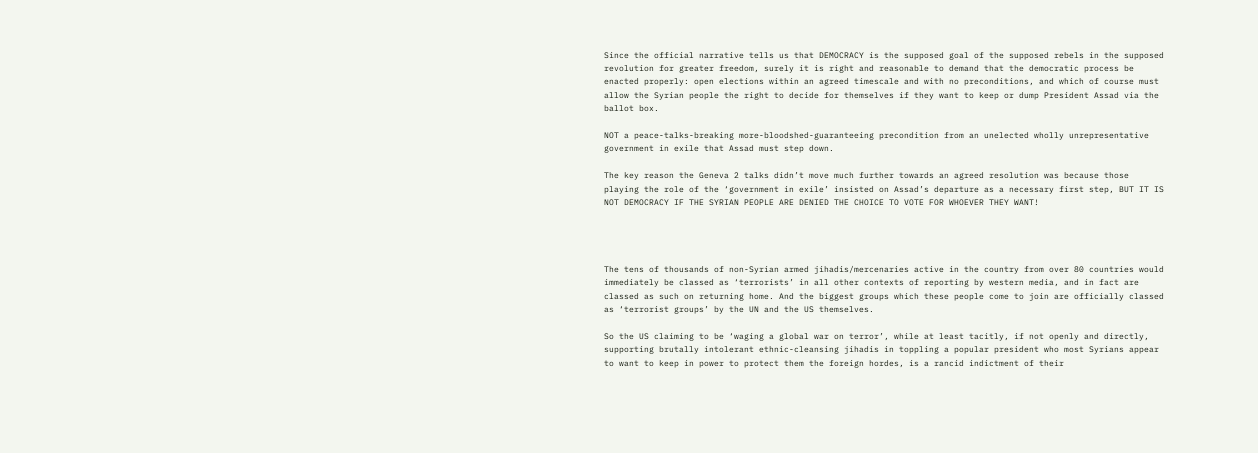Since the official narrative tells us that DEMOCRACY is the supposed goal of the supposed rebels in the supposed revolution for greater freedom, surely it is right and reasonable to demand that the democratic process be enacted properly: open elections within an agreed timescale and with no preconditions, and which of course must allow the Syrian people the right to decide for themselves if they want to keep or dump President Assad via the ballot box.

NOT a peace-talks-breaking more-bloodshed-guaranteeing precondition from an unelected wholly unrepresentative government in exile that Assad must step down.

The key reason the Geneva 2 talks didn’t move much further towards an agreed resolution was because those playing the role of the ‘government in exile’ insisted on Assad’s departure as a necessary first step, BUT IT IS NOT DEMOCRACY IF THE SYRIAN PEOPLE ARE DENIED THE CHOICE TO VOTE FOR WHOEVER THEY WANT!




The tens of thousands of non-Syrian armed jihadis/mercenaries active in the country from over 80 countries would immediately be classed as ‘terrorists’ in all other contexts of reporting by western media, and in fact are classed as such on returning home. And the biggest groups which these people come to join are officially classed as ‘terrorist groups’ by the UN and the US themselves.

So the US claiming to be ‘waging a global war on terror’, while at least tacitly, if not openly and directly, supporting brutally intolerant ethnic-cleansing jihadis in toppling a popular president who most Syrians appear to want to keep in power to protect them the foreign hordes, is a rancid indictment of their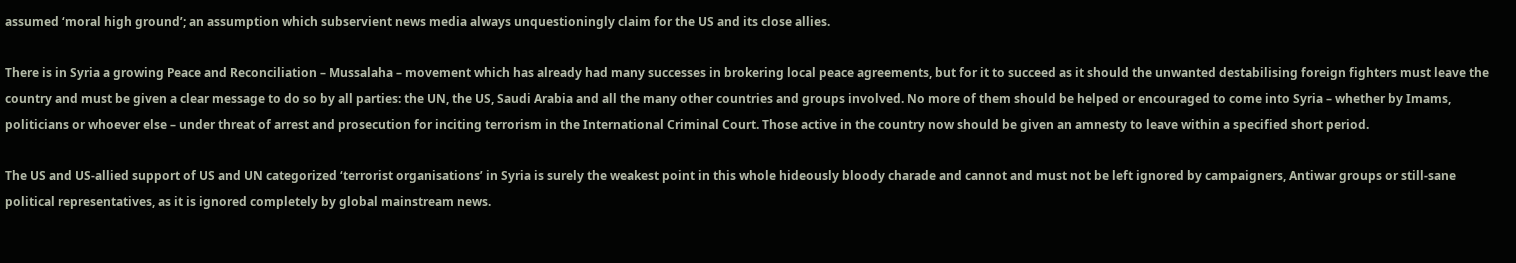assumed ‘moral high ground’; an assumption which subservient news media always unquestioningly claim for the US and its close allies.

There is in Syria a growing Peace and Reconciliation – Mussalaha – movement which has already had many successes in brokering local peace agreements, but for it to succeed as it should the unwanted destabilising foreign fighters must leave the country and must be given a clear message to do so by all parties: the UN, the US, Saudi Arabia and all the many other countries and groups involved. No more of them should be helped or encouraged to come into Syria – whether by Imams, politicians or whoever else – under threat of arrest and prosecution for inciting terrorism in the International Criminal Court. Those active in the country now should be given an amnesty to leave within a specified short period.

The US and US-allied support of US and UN categorized ‘terrorist organisations’ in Syria is surely the weakest point in this whole hideously bloody charade and cannot and must not be left ignored by campaigners, Antiwar groups or still-sane political representatives, as it is ignored completely by global mainstream news.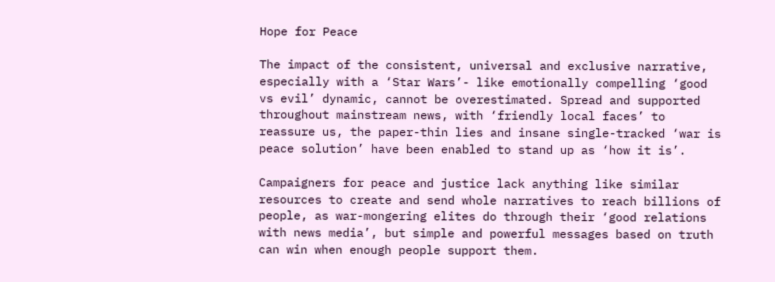Hope for Peace

The impact of the consistent, universal and exclusive narrative, especially with a ‘Star Wars’- like emotionally compelling ‘good vs evil’ dynamic, cannot be overestimated. Spread and supported throughout mainstream news, with ‘friendly local faces’ to reassure us, the paper-thin lies and insane single-tracked ‘war is peace solution’ have been enabled to stand up as ‘how it is’.

Campaigners for peace and justice lack anything like similar resources to create and send whole narratives to reach billions of people, as war-mongering elites do through their ‘good relations with news media’, but simple and powerful messages based on truth can win when enough people support them.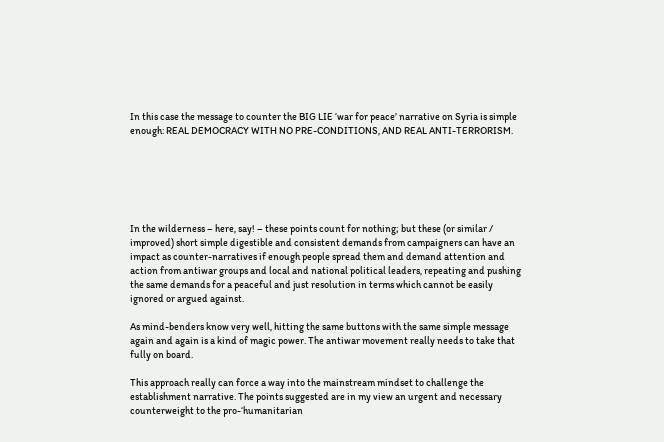In this case the message to counter the BIG LIE ‘war for peace’ narrative on Syria is simple enough: REAL DEMOCRACY WITH NO PRE-CONDITIONS, AND REAL ANTI-TERRORISM.






In the wilderness – here, say! – these points count for nothing; but these (or similar / improved) short simple digestible and consistent demands from campaigners can have an impact as counter-narratives if enough people spread them and demand attention and action from antiwar groups and local and national political leaders, repeating and pushing the same demands for a peaceful and just resolution in terms which cannot be easily ignored or argued against.

As mind-benders know very well, hitting the same buttons with the same simple message again and again is a kind of magic power. The antiwar movement really needs to take that fully on board.

This approach really can force a way into the mainstream mindset to challenge the establishment narrative. The points suggested are in my view an urgent and necessary counterweight to the pro-‘humanitarian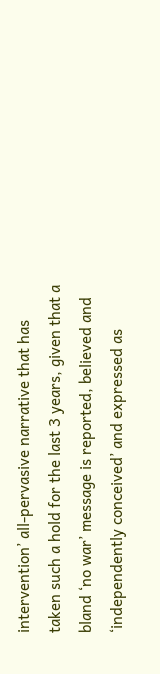intervention’ all-pervasive narrative that has taken such a hold for the last 3 years, given that a bland ‘no war’ message is reported, believed and ‘independently conceived’ and expressed as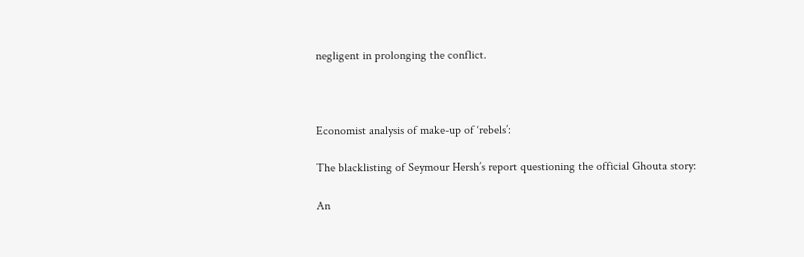negligent in prolonging the conflict.



Economist analysis of make-up of ‘rebels’:

The blacklisting of Seymour Hersh’s report questioning the official Ghouta story:

An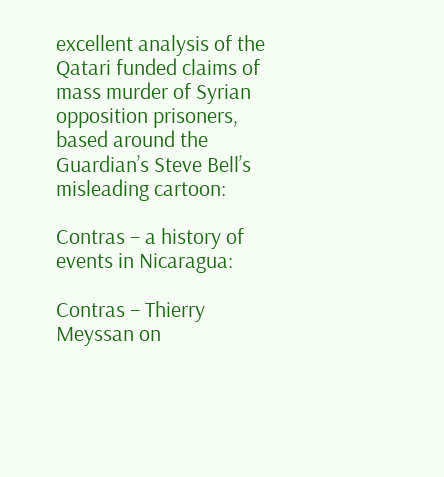excellent analysis of the Qatari funded claims of mass murder of Syrian opposition prisoners, based around the Guardian’s Steve Bell’s misleading cartoon:

Contras – a history of events in Nicaragua:

Contras – Thierry Meyssan on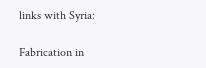links with Syria:

Fabrication in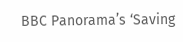BBC Panorama’s ‘Saving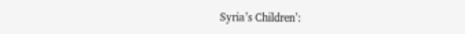Syria’s Children’: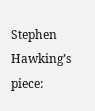Stephen Hawking’s piece: